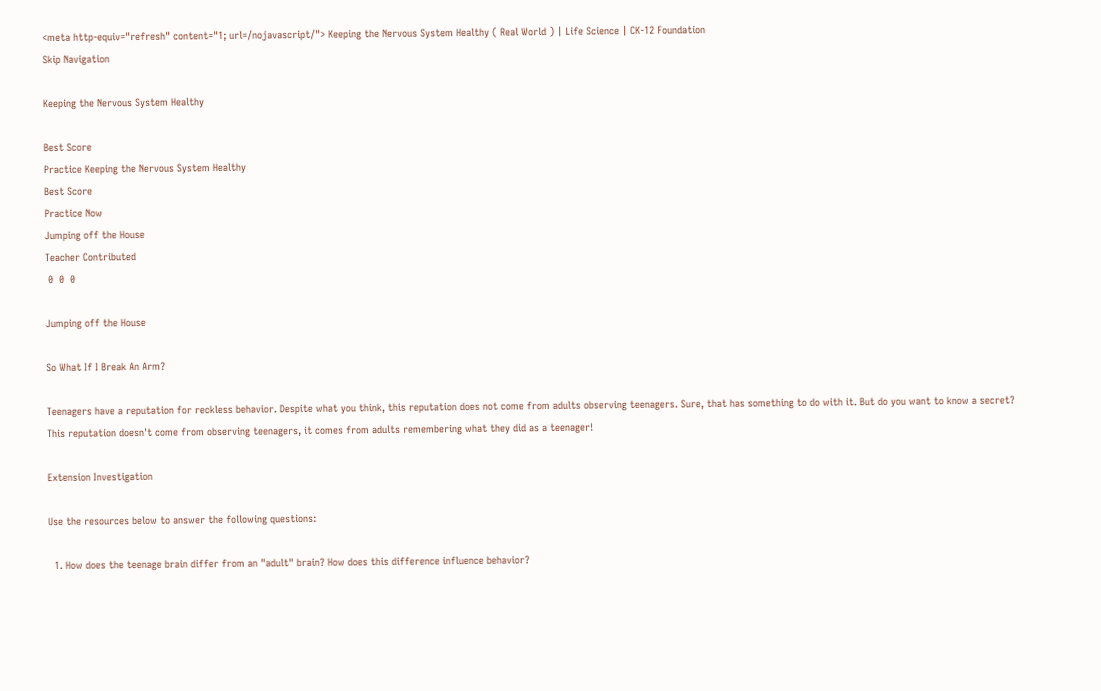<meta http-equiv="refresh" content="1; url=/nojavascript/"> Keeping the Nervous System Healthy ( Real World ) | Life Science | CK-12 Foundation
Skip Navigation

Keeping the Nervous System Healthy

Best Score
Practice Keeping the Nervous System Healthy
Best Score
Practice Now
Jumping off the House
Teacher Contributed
 0  0  0

Jumping off the House

So What If I Break An Arm?

Teenagers have a reputation for reckless behavior. Despite what you think, this reputation does not come from adults observing teenagers. Sure, that has something to do with it. But do you want to know a secret? This reputation doesn't come from observing teenagers, it comes from adults remembering what they did as a teenager!

Extension Investigation

Use the resources below to answer the following questions:

  1. How does the teenage brain differ from an "adult" brain? How does this difference influence behavior?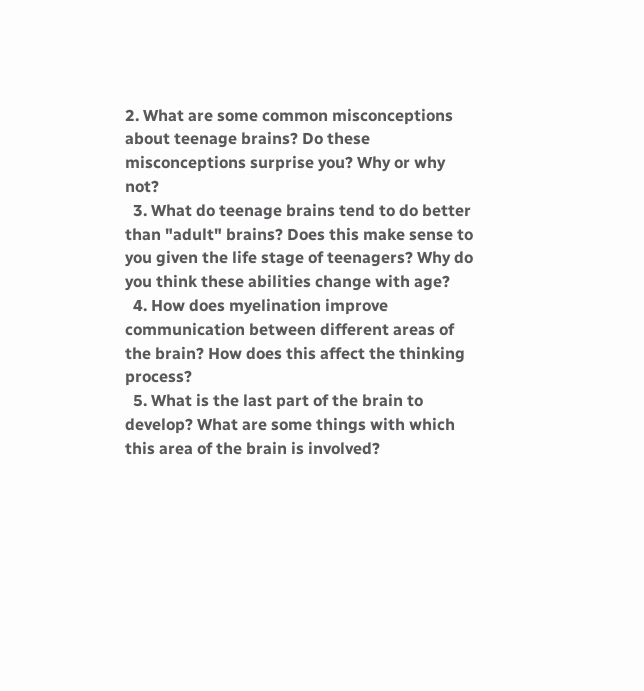2. What are some common misconceptions about teenage brains? Do these misconceptions surprise you? Why or why not?
  3. What do teenage brains tend to do better than "adult" brains? Does this make sense to you given the life stage of teenagers? Why do you think these abilities change with age?
  4. How does myelination improve communication between different areas of the brain? How does this affect the thinking process?
  5. What is the last part of the brain to develop? What are some things with which this area of the brain is involved?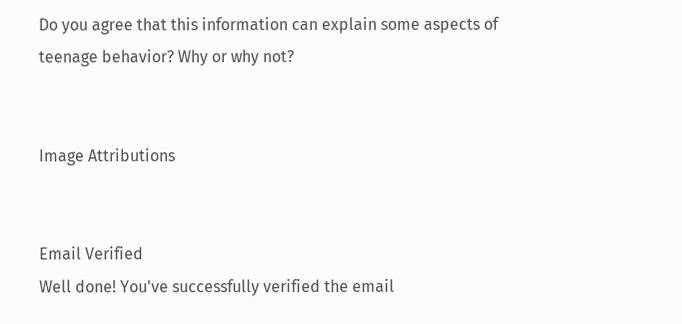Do you agree that this information can explain some aspects of teenage behavior? Why or why not?


Image Attributions


Email Verified
Well done! You've successfully verified the email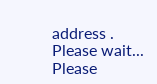address .
Please wait...
Please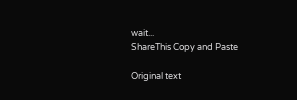wait...
ShareThis Copy and Paste

Original text